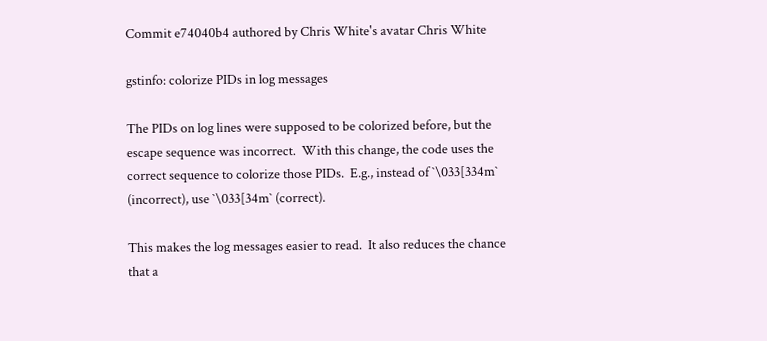Commit e74040b4 authored by Chris White's avatar Chris White

gstinfo: colorize PIDs in log messages

The PIDs on log lines were supposed to be colorized before, but the
escape sequence was incorrect.  With this change, the code uses the
correct sequence to colorize those PIDs.  E.g., instead of `\033[334m`
(incorrect), use `\033[34m` (correct).

This makes the log messages easier to read.  It also reduces the chance
that a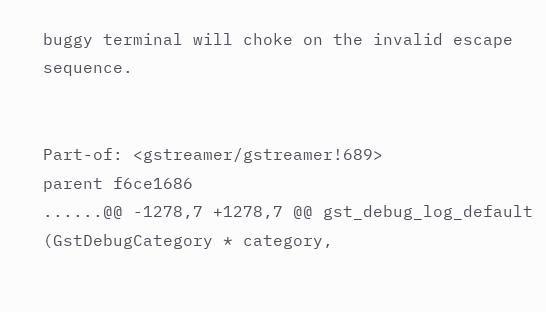buggy terminal will choke on the invalid escape sequence.


Part-of: <gstreamer/gstreamer!689>
parent f6ce1686
......@@ -1278,7 +1278,7 @@ gst_debug_log_default (GstDebugCategory * category,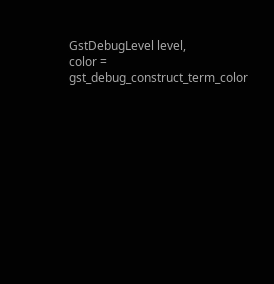GstDebugLevel level,
color = gst_debug_construct_term_color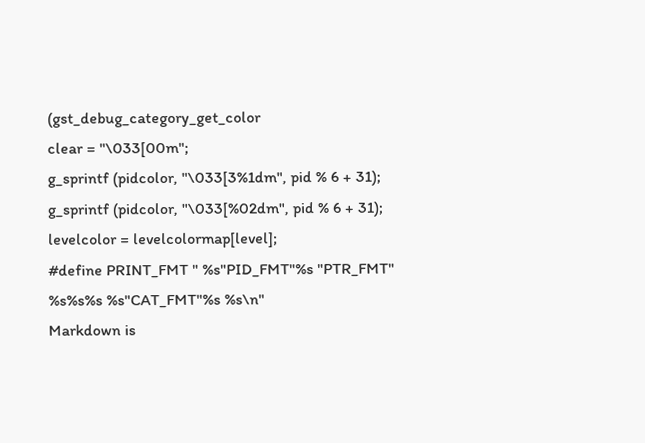(gst_debug_category_get_color
clear = "\033[00m";
g_sprintf (pidcolor, "\033[3%1dm", pid % 6 + 31);
g_sprintf (pidcolor, "\033[%02dm", pid % 6 + 31);
levelcolor = levelcolormap[level];
#define PRINT_FMT " %s"PID_FMT"%s "PTR_FMT" %s%s%s %s"CAT_FMT"%s %s\n"
Markdown is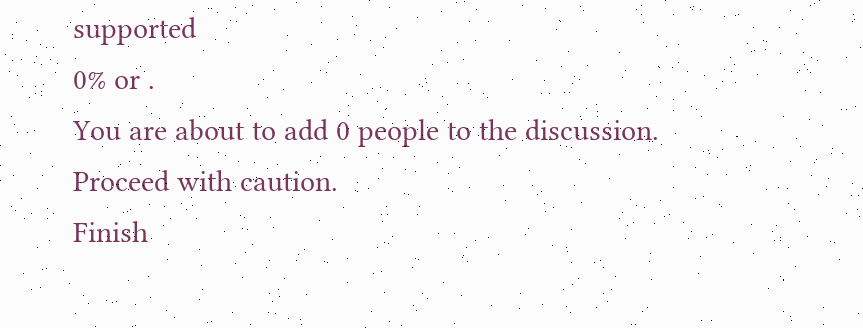supported
0% or .
You are about to add 0 people to the discussion. Proceed with caution.
Finish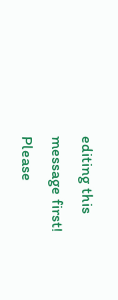editing this message first!
Please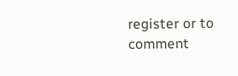register or to comment